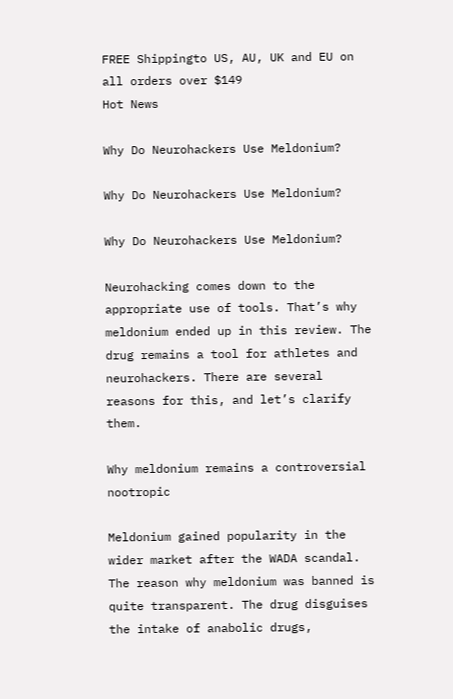FREE Shippingto US, AU, UK and EU on all orders over $149
Hot News

Why Do Neurohackers Use Meldonium?

Why Do Neurohackers Use Meldonium?

Why Do Neurohackers Use Meldonium?

Neurohacking comes down to the appropriate use of tools. That’s why meldonium ended up in this review. The drug remains a tool for athletes and neurohackers. There are several reasons for this, and let’s clarify them.

Why meldonium remains a controversial nootropic

Meldonium gained popularity in the wider market after the WADA scandal. The reason why meldonium was banned is quite transparent. The drug disguises the intake of anabolic drugs,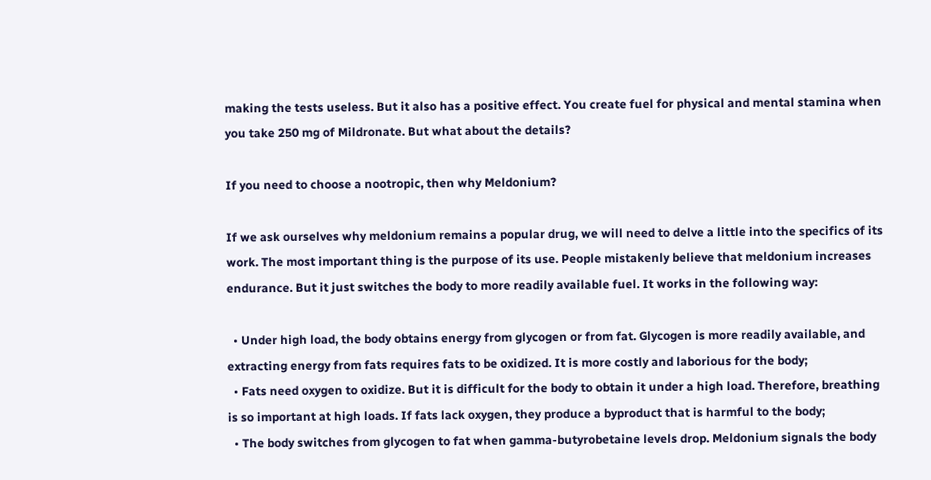making the tests useless. But it also has a positive effect. You create fuel for physical and mental stamina when you take 250 mg of Mildronate. But what about the details?

If you need to choose a nootropic, then why Meldonium?

If we ask ourselves why meldonium remains a popular drug, we will need to delve a little into the specifics of its work. The most important thing is the purpose of its use. People mistakenly believe that meldonium increases endurance. But it just switches the body to more readily available fuel. It works in the following way:

  • Under high load, the body obtains energy from glycogen or from fat. Glycogen is more readily available, and extracting energy from fats requires fats to be oxidized. It is more costly and laborious for the body;
  • Fats need oxygen to oxidize. But it is difficult for the body to obtain it under a high load. Therefore, breathing is so important at high loads. If fats lack oxygen, they produce a byproduct that is harmful to the body;
  • The body switches from glycogen to fat when gamma-butyrobetaine levels drop. Meldonium signals the body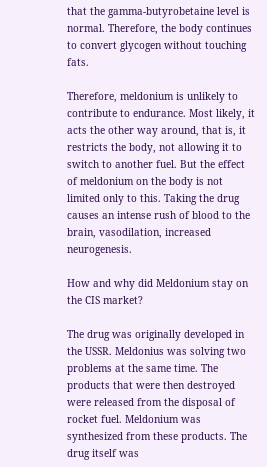that the gamma-butyrobetaine level is normal. Therefore, the body continues to convert glycogen without touching fats.

Therefore, meldonium is unlikely to contribute to endurance. Most likely, it acts the other way around, that is, it restricts the body, not allowing it to switch to another fuel. But the effect of meldonium on the body is not limited only to this. Taking the drug causes an intense rush of blood to the brain, vasodilation, increased neurogenesis.

How and why did Meldonium stay on the CIS market?

The drug was originally developed in the USSR. Meldonius was solving two problems at the same time. The products that were then destroyed were released from the disposal of rocket fuel. Meldonium was synthesized from these products. The drug itself was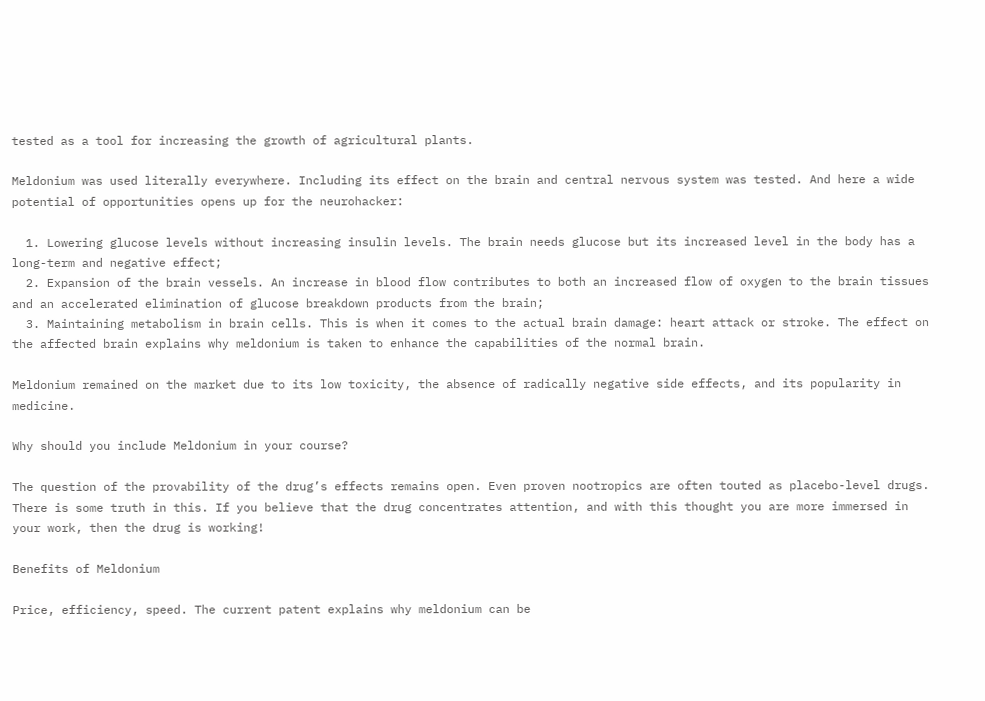tested as a tool for increasing the growth of agricultural plants.

Meldonium was used literally everywhere. Including its effect on the brain and central nervous system was tested. And here a wide potential of opportunities opens up for the neurohacker:

  1. Lowering glucose levels without increasing insulin levels. The brain needs glucose but its increased level in the body has a long-term and negative effect;
  2. Expansion of the brain vessels. An increase in blood flow contributes to both an increased flow of oxygen to the brain tissues and an accelerated elimination of glucose breakdown products from the brain;
  3. Maintaining metabolism in brain cells. This is when it comes to the actual brain damage: heart attack or stroke. The effect on the affected brain explains why meldonium is taken to enhance the capabilities of the normal brain.

Meldonium remained on the market due to its low toxicity, the absence of radically negative side effects, and its popularity in medicine.

Why should you include Meldonium in your course?

The question of the provability of the drug’s effects remains open. Even proven nootropics are often touted as placebo-level drugs. There is some truth in this. If you believe that the drug concentrates attention, and with this thought you are more immersed in your work, then the drug is working!

Benefits of Meldonium

Price, efficiency, speed. The current patent explains why meldonium can be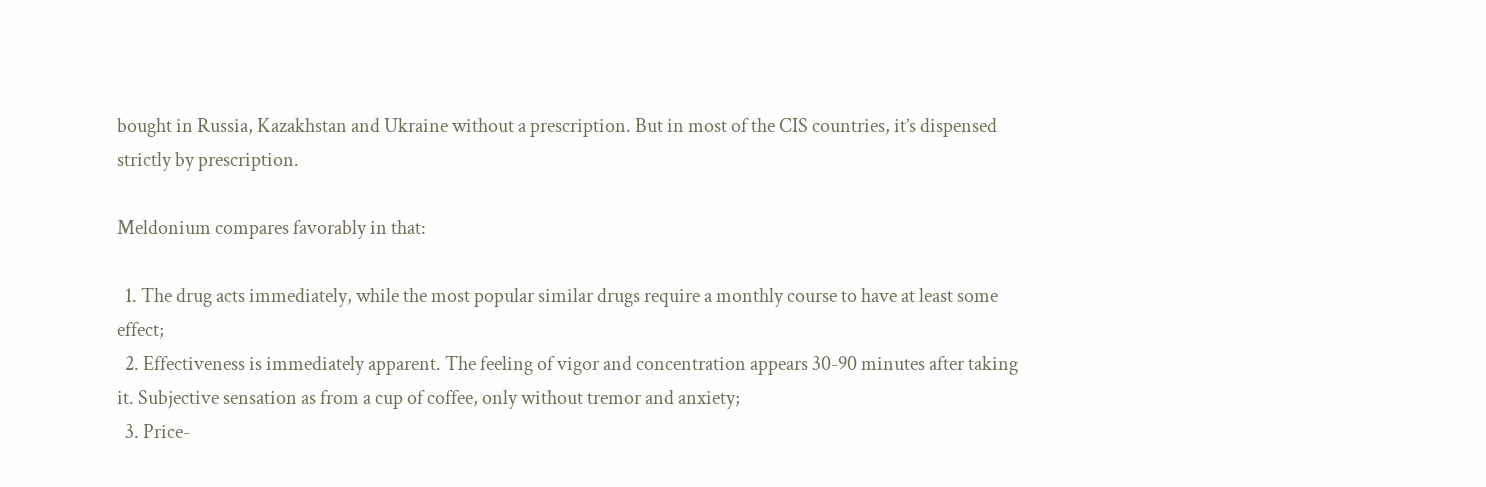bought in Russia, Kazakhstan and Ukraine without a prescription. But in most of the CIS countries, it’s dispensed strictly by prescription.

Meldonium compares favorably in that:

  1. The drug acts immediately, while the most popular similar drugs require a monthly course to have at least some effect;
  2. Effectiveness is immediately apparent. The feeling of vigor and concentration appears 30-90 minutes after taking it. Subjective sensation as from a cup of coffee, only without tremor and anxiety;
  3. Price-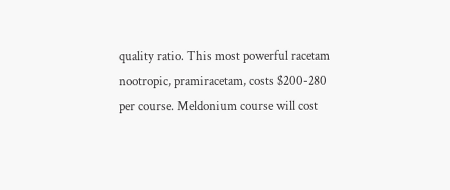quality ratio. This most powerful racetam nootropic, pramiracetam, costs $200-280 per course. Meldonium course will cost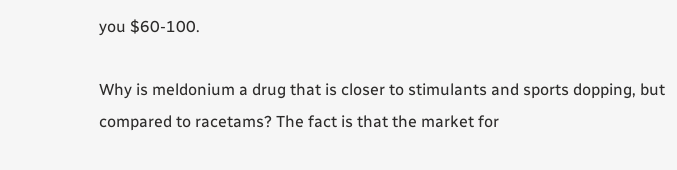you $60-100.

Why is meldonium a drug that is closer to stimulants and sports dopping, but compared to racetams? The fact is that the market for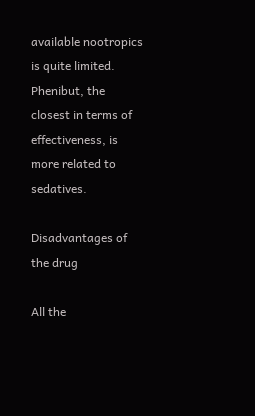available nootropics is quite limited. Phenibut, the closest in terms of effectiveness, is more related to sedatives.

Disadvantages of the drug

All the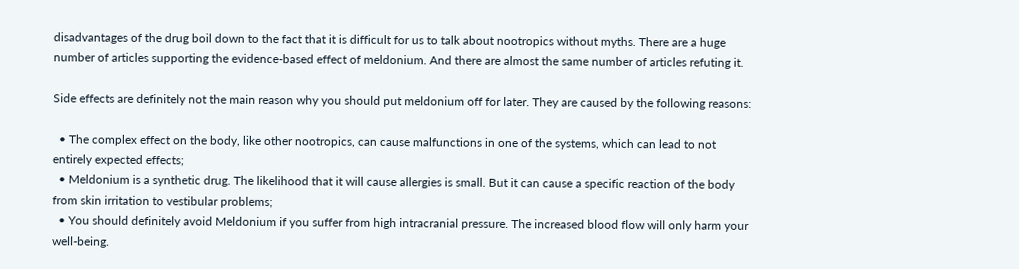disadvantages of the drug boil down to the fact that it is difficult for us to talk about nootropics without myths. There are a huge number of articles supporting the evidence-based effect of meldonium. And there are almost the same number of articles refuting it.

Side effects are definitely not the main reason why you should put meldonium off for later. They are caused by the following reasons:

  • The complex effect on the body, like other nootropics, can cause malfunctions in one of the systems, which can lead to not entirely expected effects;
  • Meldonium is a synthetic drug. The likelihood that it will cause allergies is small. But it can cause a specific reaction of the body from skin irritation to vestibular problems;
  • You should definitely avoid Meldonium if you suffer from high intracranial pressure. The increased blood flow will only harm your well-being.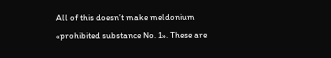All of this doesn’t make meldonium «prohibited substance No. 1». These are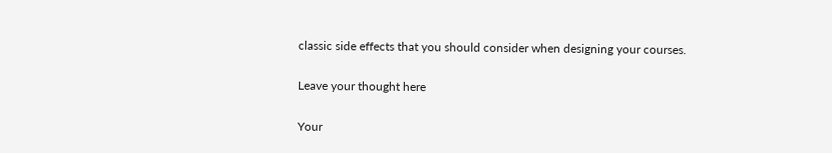classic side effects that you should consider when designing your courses.

Leave your thought here

Your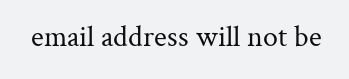email address will not be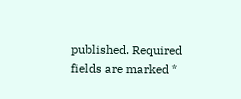published. Required fields are marked *